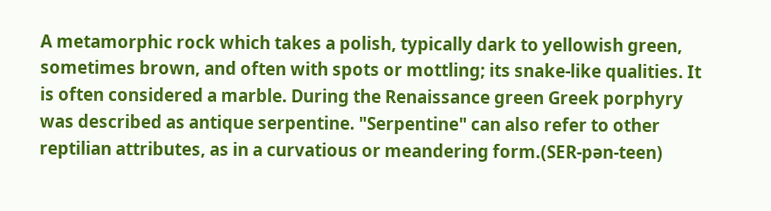A metamorphic rock which takes a polish, typically dark to yellowish green, sometimes brown, and often with spots or mottling; its snake-like qualities. It is often considered a marble. During the Renaissance green Greek porphyry was described as antique serpentine. "Serpentine" can also refer to other reptilian attributes, as in a curvatious or meandering form.(SER-pən-teen)